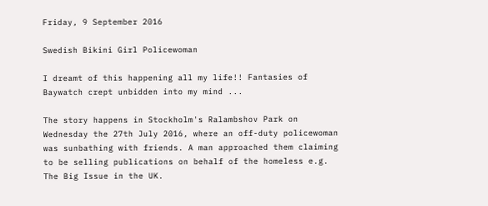Friday, 9 September 2016

Swedish Bikini Girl Policewoman

I dreamt of this happening all my life!! Fantasies of Baywatch crept unbidden into my mind ...

The story happens in Stockholm's Ralambshov Park on Wednesday the 27th July 2016, where an off-duty policewoman was sunbathing with friends. A man approached them claiming to be selling publications on behalf of the homeless e.g. The Big Issue in the UK.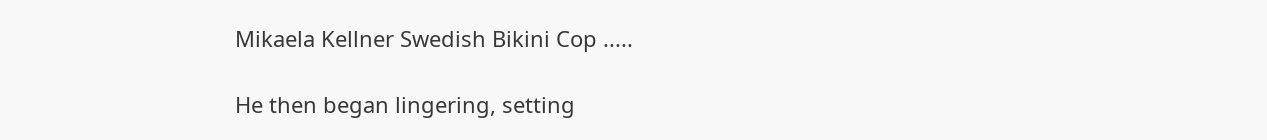Mikaela Kellner Swedish Bikini Cop .....

He then began lingering, setting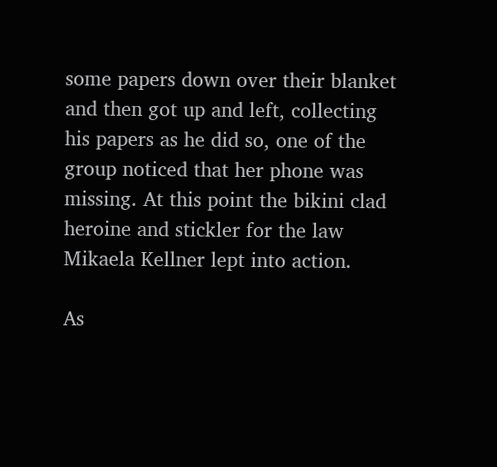some papers down over their blanket and then got up and left, collecting his papers as he did so, one of the group noticed that her phone was missing. At this point the bikini clad heroine and stickler for the law Mikaela Kellner lept into action.

As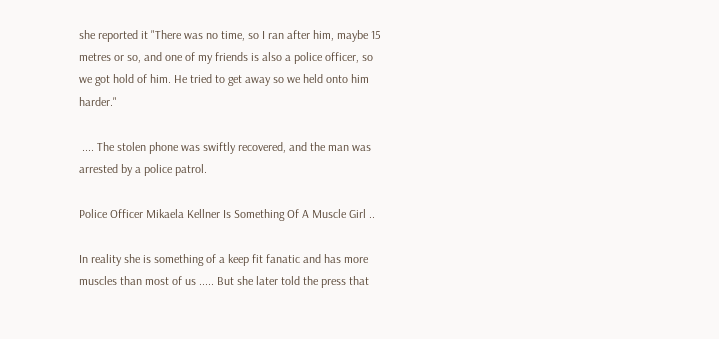she reported it "There was no time, so I ran after him, maybe 15 metres or so, and one of my friends is also a police officer, so we got hold of him. He tried to get away so we held onto him harder."

 .... The stolen phone was swiftly recovered, and the man was arrested by a police patrol.

Police Officer Mikaela Kellner Is Something Of A Muscle Girl ..

In reality she is something of a keep fit fanatic and has more muscles than most of us ..... But she later told the press that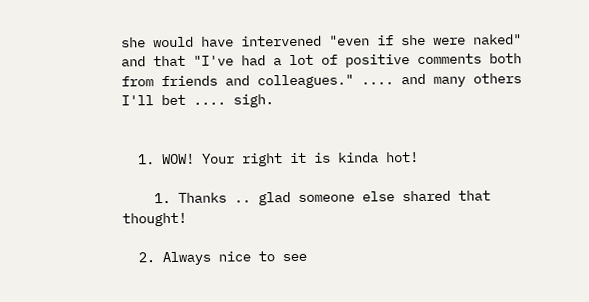she would have intervened "even if she were naked" and that "I've had a lot of positive comments both from friends and colleagues." .... and many others I'll bet .... sigh.


  1. WOW! Your right it is kinda hot!

    1. Thanks .. glad someone else shared that thought!

  2. Always nice to see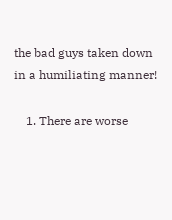the bad guys taken down in a humiliating manner!

    1. There are worse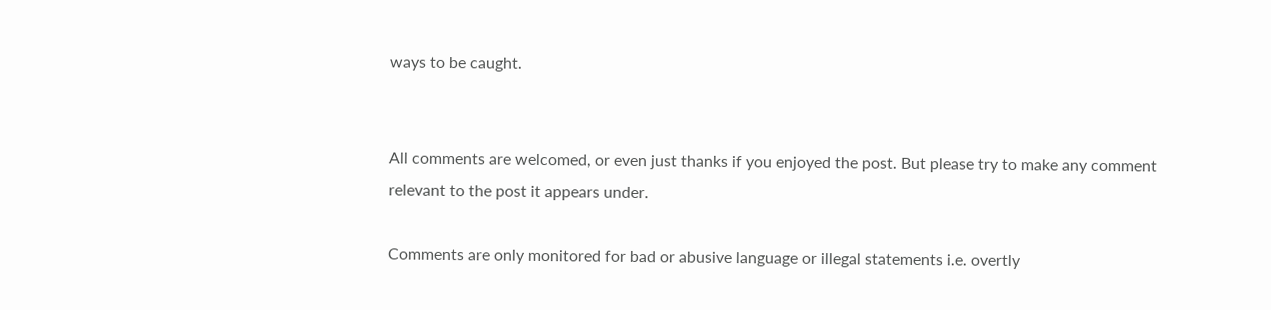ways to be caught.


All comments are welcomed, or even just thanks if you enjoyed the post. But please try to make any comment relevant to the post it appears under.

Comments are only monitored for bad or abusive language or illegal statements i.e. overtly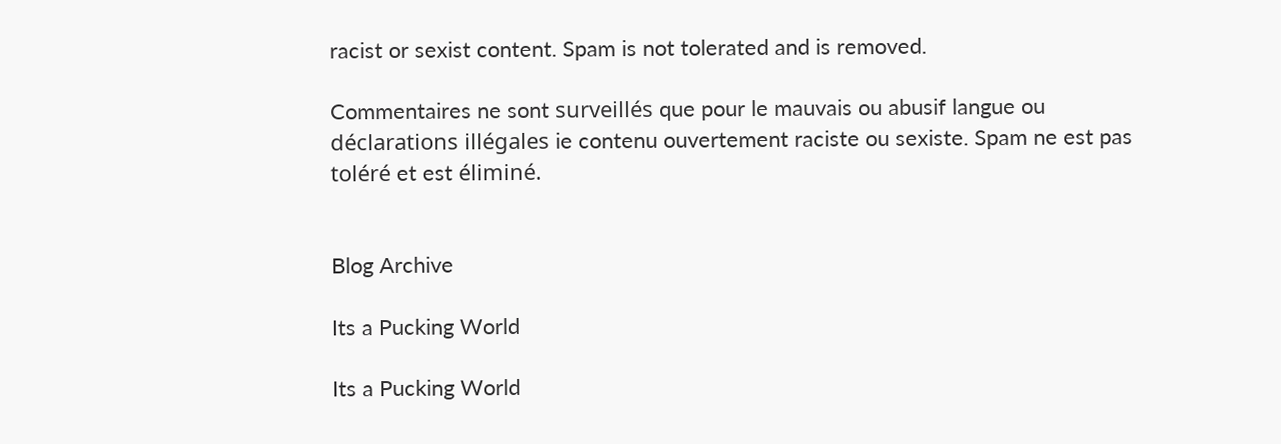racist or sexist content. Spam is not tolerated and is removed.

Commentaires ne sont surveillés que pour le mauvais ou abusif langue ou déclarations illégales ie contenu ouvertement raciste ou sexiste. Spam ne est pas toléré et est éliminé.


Blog Archive

Its a Pucking World

Its a Pucking World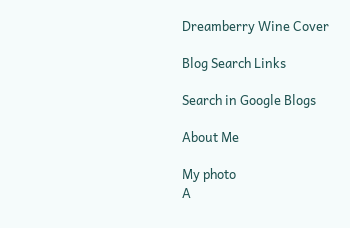Dreamberry Wine Cover

Blog Search Links

Search in Google Blogs

About Me

My photo
A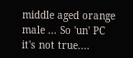middle aged orange male ... So 'un' PC it's not true....